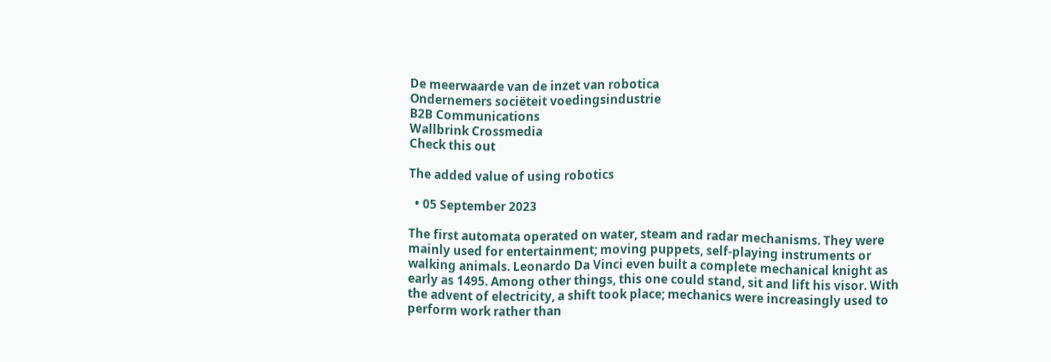De meerwaarde van de inzet van robotica
Ondernemers sociëteit voedingsindustrie
B2B Communications
Wallbrink Crossmedia
Check this out

The added value of using robotics

  • 05 September 2023

The first automata operated on water, steam and radar mechanisms. They were mainly used for entertainment; moving puppets, self-playing instruments or walking animals. Leonardo Da Vinci even built a complete mechanical knight as early as 1495. Among other things, this one could stand, sit and lift his visor. With the advent of electricity, a shift took place; mechanics were increasingly used to perform work rather than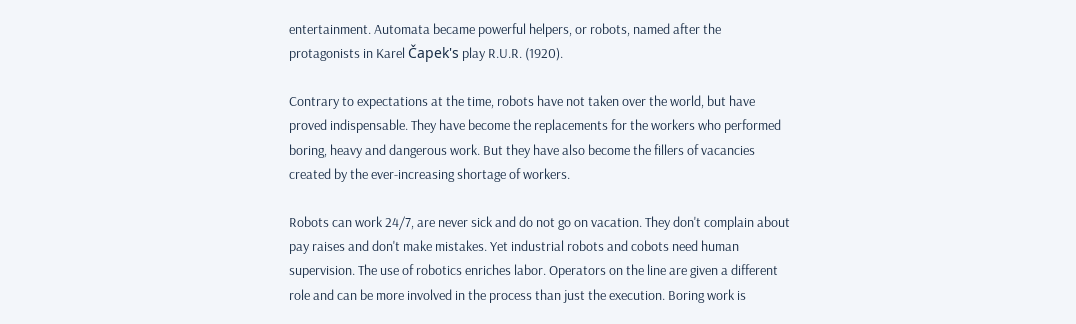entertainment. Automata became powerful helpers, or robots, named after the protagonists in Karel Čapek's play R.U.R. (1920).

Contrary to expectations at the time, robots have not taken over the world, but have proved indispensable. They have become the replacements for the workers who performed boring, heavy and dangerous work. But they have also become the fillers of vacancies created by the ever-increasing shortage of workers.

Robots can work 24/7, are never sick and do not go on vacation. They don't complain about pay raises and don't make mistakes. Yet industrial robots and cobots need human supervision. The use of robotics enriches labor. Operators on the line are given a different role and can be more involved in the process than just the execution. Boring work is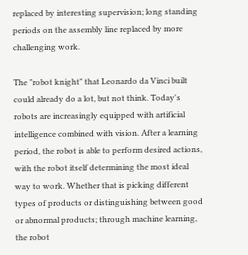replaced by interesting supervision; long standing periods on the assembly line replaced by more challenging work.

The "robot knight" that Leonardo da Vinci built could already do a lot, but not think. Today's robots are increasingly equipped with artificial intelligence combined with vision. After a learning period, the robot is able to perform desired actions, with the robot itself determining the most ideal way to work. Whether that is picking different types of products or distinguishing between good or abnormal products; through machine learning, the robot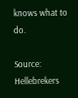knows what to do.

Source: Hellebrekers